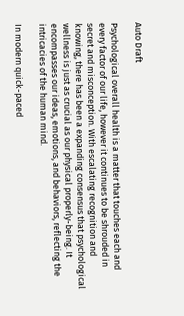Auto Draft

Psychological overall health is a matter that touches each and every factor of our life, however it continues to be shrouded in secret and misconception. With escalating recognition and knowing, there has been a expanding consensus that psychological wellness is just as crucial as our physical properly-being. It encompasses our ideas, emotions, and behaviors, reflecting the intricacies of the human mind.

In modern quick-paced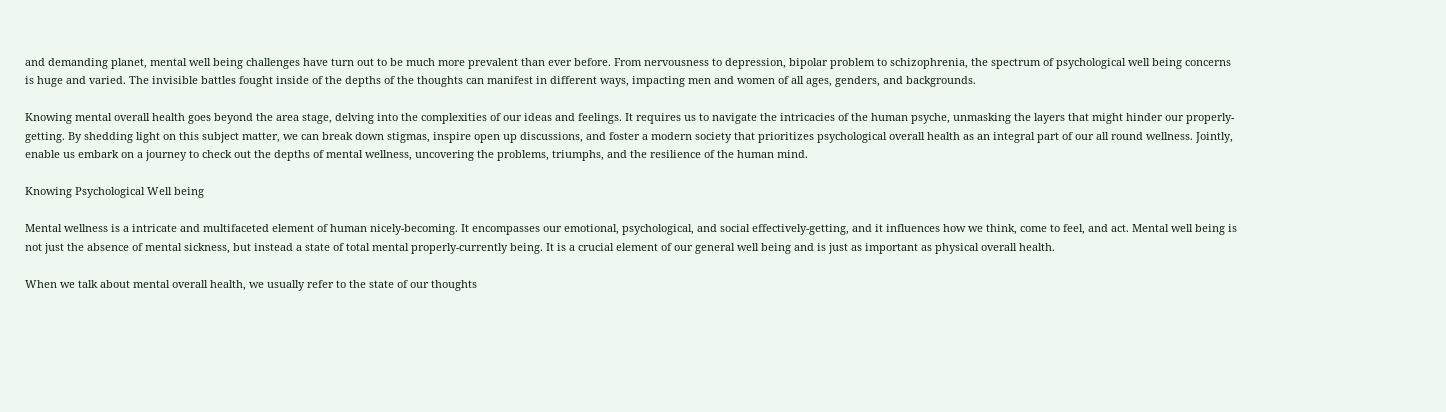and demanding planet, mental well being challenges have turn out to be much more prevalent than ever before. From nervousness to depression, bipolar problem to schizophrenia, the spectrum of psychological well being concerns is huge and varied. The invisible battles fought inside of the depths of the thoughts can manifest in different ways, impacting men and women of all ages, genders, and backgrounds.

Knowing mental overall health goes beyond the area stage, delving into the complexities of our ideas and feelings. It requires us to navigate the intricacies of the human psyche, unmasking the layers that might hinder our properly-getting. By shedding light on this subject matter, we can break down stigmas, inspire open up discussions, and foster a modern society that prioritizes psychological overall health as an integral part of our all round wellness. Jointly, enable us embark on a journey to check out the depths of mental wellness, uncovering the problems, triumphs, and the resilience of the human mind.

Knowing Psychological Well being

Mental wellness is a intricate and multifaceted element of human nicely-becoming. It encompasses our emotional, psychological, and social effectively-getting, and it influences how we think, come to feel, and act. Mental well being is not just the absence of mental sickness, but instead a state of total mental properly-currently being. It is a crucial element of our general well being and is just as important as physical overall health.

When we talk about mental overall health, we usually refer to the state of our thoughts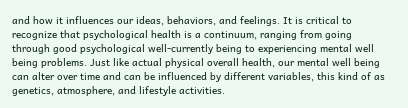and how it influences our ideas, behaviors, and feelings. It is critical to recognize that psychological health is a continuum, ranging from going through good psychological well-currently being to experiencing mental well being problems. Just like actual physical overall health, our mental well being can alter over time and can be influenced by different variables, this kind of as genetics, atmosphere, and lifestyle activities.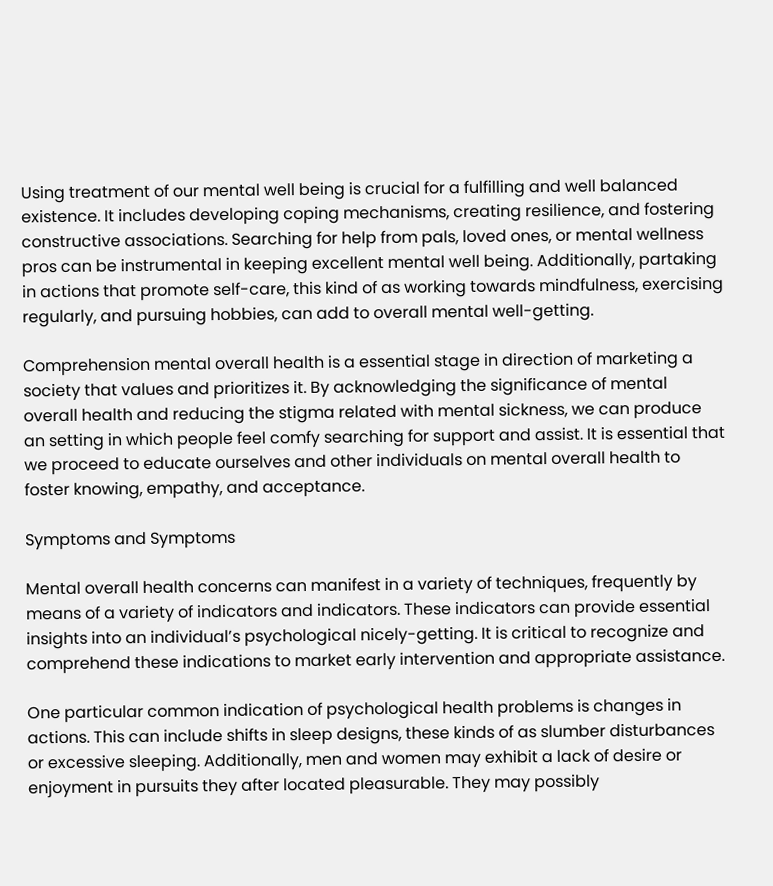Using treatment of our mental well being is crucial for a fulfilling and well balanced existence. It includes developing coping mechanisms, creating resilience, and fostering constructive associations. Searching for help from pals, loved ones, or mental wellness pros can be instrumental in keeping excellent mental well being. Additionally, partaking in actions that promote self-care, this kind of as working towards mindfulness, exercising regularly, and pursuing hobbies, can add to overall mental well-getting.

Comprehension mental overall health is a essential stage in direction of marketing a society that values and prioritizes it. By acknowledging the significance of mental overall health and reducing the stigma related with mental sickness, we can produce an setting in which people feel comfy searching for support and assist. It is essential that we proceed to educate ourselves and other individuals on mental overall health to foster knowing, empathy, and acceptance.

Symptoms and Symptoms

Mental overall health concerns can manifest in a variety of techniques, frequently by means of a variety of indicators and indicators. These indicators can provide essential insights into an individual’s psychological nicely-getting. It is critical to recognize and comprehend these indications to market early intervention and appropriate assistance.

One particular common indication of psychological health problems is changes in actions. This can include shifts in sleep designs, these kinds of as slumber disturbances or excessive sleeping. Additionally, men and women may exhibit a lack of desire or enjoyment in pursuits they after located pleasurable. They may possibly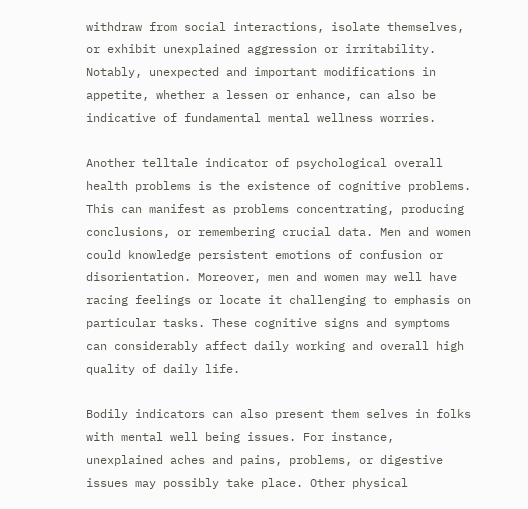withdraw from social interactions, isolate themselves, or exhibit unexplained aggression or irritability. Notably, unexpected and important modifications in appetite, whether a lessen or enhance, can also be indicative of fundamental mental wellness worries.

Another telltale indicator of psychological overall health problems is the existence of cognitive problems. This can manifest as problems concentrating, producing conclusions, or remembering crucial data. Men and women could knowledge persistent emotions of confusion or disorientation. Moreover, men and women may well have racing feelings or locate it challenging to emphasis on particular tasks. These cognitive signs and symptoms can considerably affect daily working and overall high quality of daily life.

Bodily indicators can also present them selves in folks with mental well being issues. For instance, unexplained aches and pains, problems, or digestive issues may possibly take place. Other physical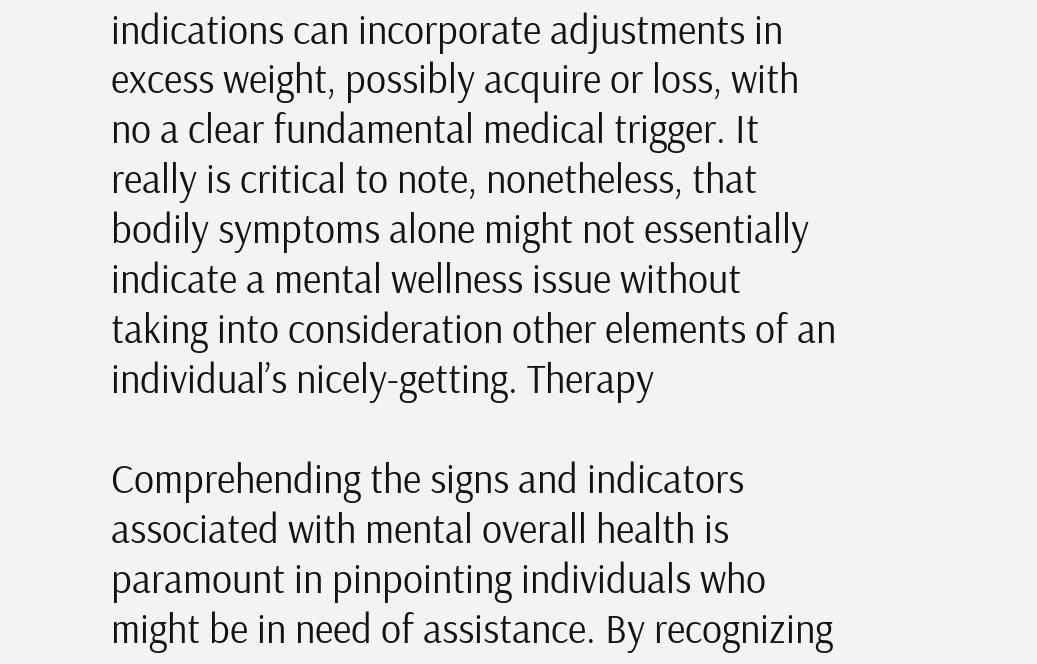indications can incorporate adjustments in excess weight, possibly acquire or loss, with no a clear fundamental medical trigger. It really is critical to note, nonetheless, that bodily symptoms alone might not essentially indicate a mental wellness issue without taking into consideration other elements of an individual’s nicely-getting. Therapy

Comprehending the signs and indicators associated with mental overall health is paramount in pinpointing individuals who might be in need of assistance. By recognizing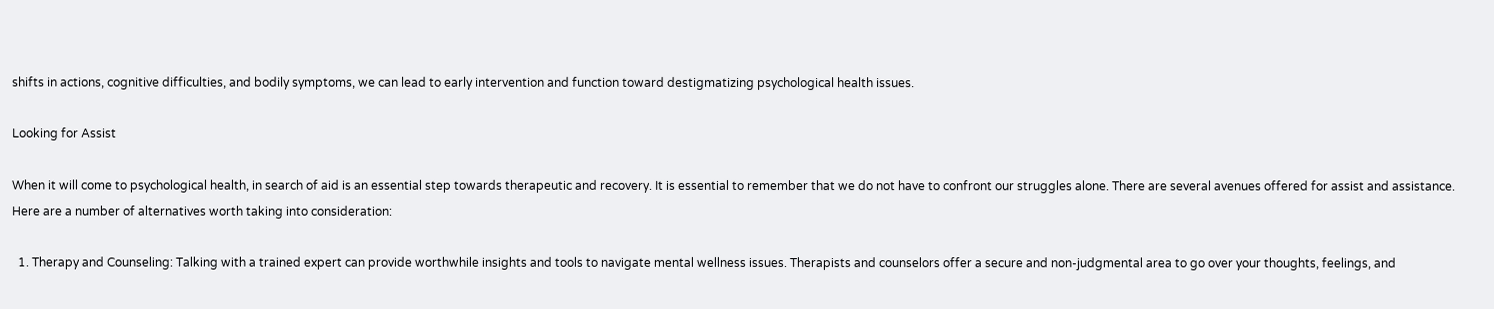shifts in actions, cognitive difficulties, and bodily symptoms, we can lead to early intervention and function toward destigmatizing psychological health issues.

Looking for Assist

When it will come to psychological health, in search of aid is an essential step towards therapeutic and recovery. It is essential to remember that we do not have to confront our struggles alone. There are several avenues offered for assist and assistance. Here are a number of alternatives worth taking into consideration:

  1. Therapy and Counseling: Talking with a trained expert can provide worthwhile insights and tools to navigate mental wellness issues. Therapists and counselors offer a secure and non-judgmental area to go over your thoughts, feelings, and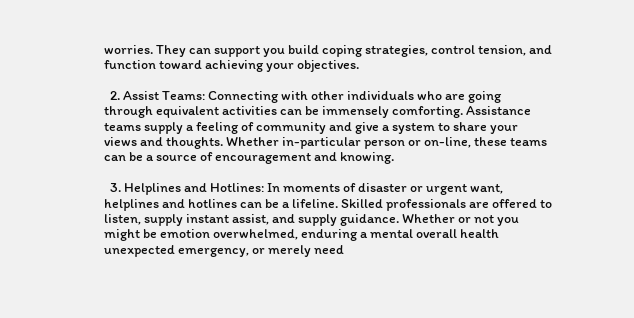worries. They can support you build coping strategies, control tension, and function toward achieving your objectives.

  2. Assist Teams: Connecting with other individuals who are going through equivalent activities can be immensely comforting. Assistance teams supply a feeling of community and give a system to share your views and thoughts. Whether in-particular person or on-line, these teams can be a source of encouragement and knowing.

  3. Helplines and Hotlines: In moments of disaster or urgent want, helplines and hotlines can be a lifeline. Skilled professionals are offered to listen, supply instant assist, and supply guidance. Whether or not you might be emotion overwhelmed, enduring a mental overall health unexpected emergency, or merely need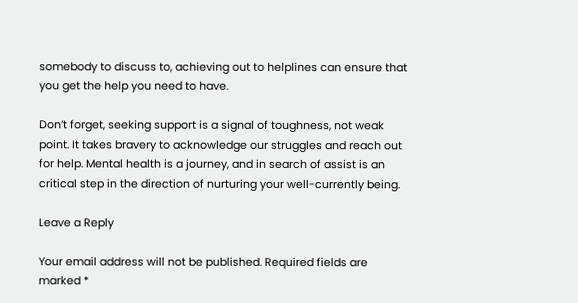somebody to discuss to, achieving out to helplines can ensure that you get the help you need to have.

Don’t forget, seeking support is a signal of toughness, not weak point. It takes bravery to acknowledge our struggles and reach out for help. Mental health is a journey, and in search of assist is an critical step in the direction of nurturing your well-currently being.

Leave a Reply

Your email address will not be published. Required fields are marked *